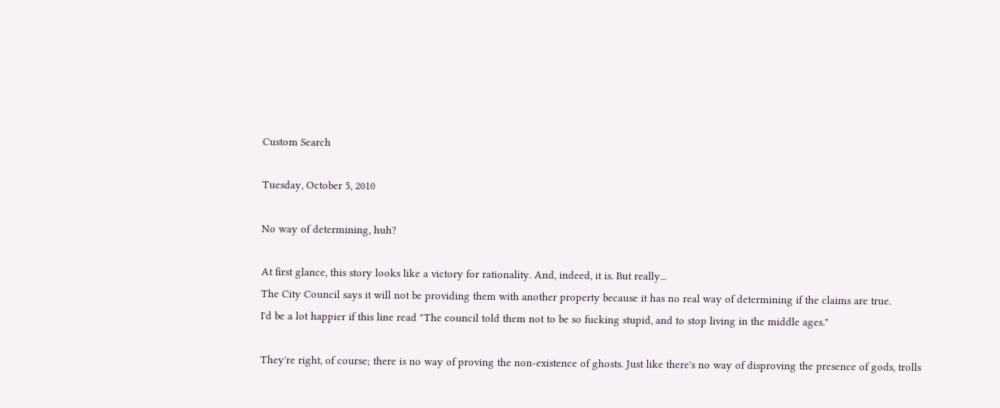Custom Search

Tuesday, October 5, 2010

No way of determining, huh?

At first glance, this story looks like a victory for rationality. And, indeed, it is. But really...
The City Council says it will not be providing them with another property because it has no real way of determining if the claims are true.
I'd be a lot happier if this line read "The council told them not to be so fucking stupid, and to stop living in the middle ages."

They're right, of course; there is no way of proving the non-existence of ghosts. Just like there's no way of disproving the presence of gods, trolls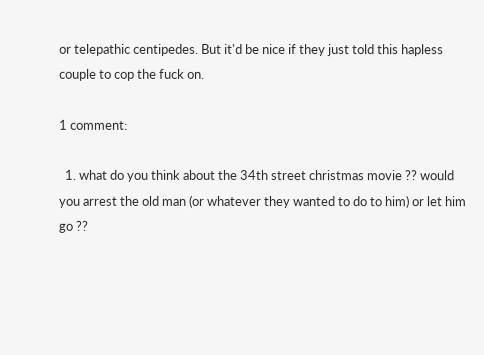or telepathic centipedes. But it'd be nice if they just told this hapless couple to cop the fuck on.

1 comment:

  1. what do you think about the 34th street christmas movie ?? would you arrest the old man (or whatever they wanted to do to him) or let him go ??